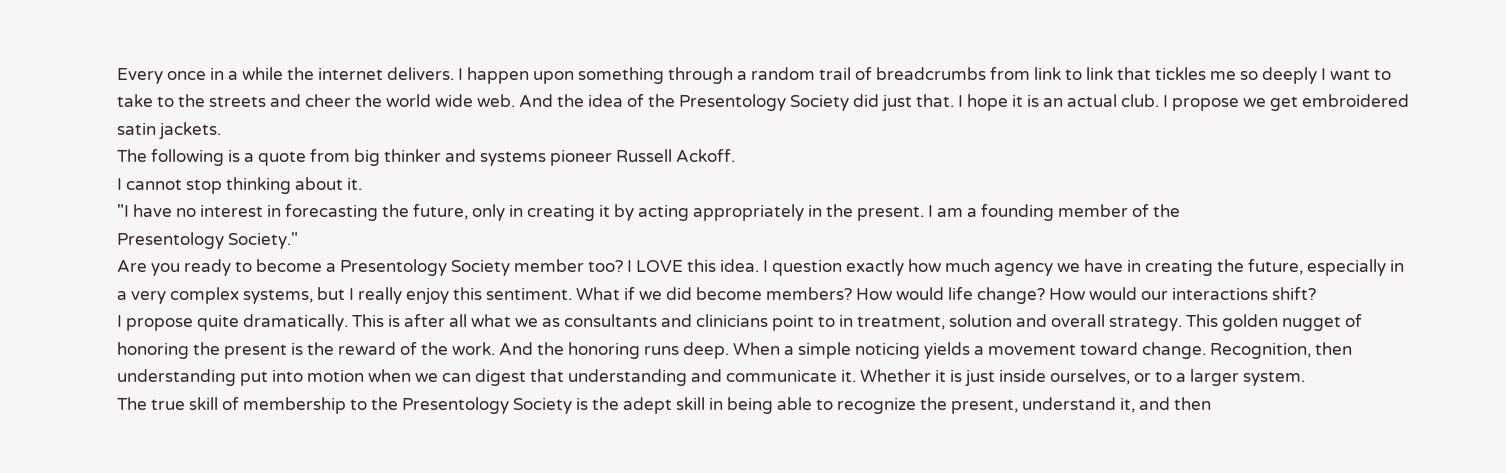Every once in a while the internet delivers. I happen upon something through a random trail of breadcrumbs from link to link that tickles me so deeply I want to take to the streets and cheer the world wide web. And the idea of the Presentology Society did just that. I hope it is an actual club. I propose we get embroidered satin jackets.
The following is a quote from big thinker and systems pioneer Russell Ackoff.
I cannot stop thinking about it.
"I have no interest in forecasting the future, only in creating it by acting appropriately in the present. I am a founding member of the
Presentology Society."
Are you ready to become a Presentology Society member too? I LOVE this idea. I question exactly how much agency we have in creating the future, especially in a very complex systems, but I really enjoy this sentiment. What if we did become members? How would life change? How would our interactions shift?
I propose quite dramatically. This is after all what we as consultants and clinicians point to in treatment, solution and overall strategy. This golden nugget of honoring the present is the reward of the work. And the honoring runs deep. When a simple noticing yields a movement toward change. Recognition, then understanding put into motion when we can digest that understanding and communicate it. Whether it is just inside ourselves, or to a larger system.
The true skill of membership to the Presentology Society is the adept skill in being able to recognize the present, understand it, and then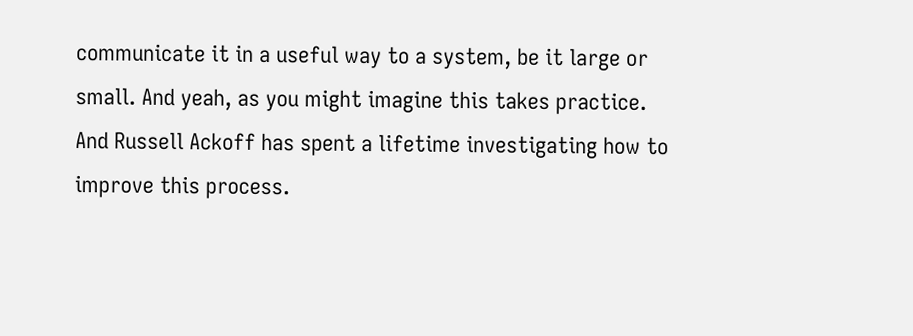communicate it in a useful way to a system, be it large or small. And yeah, as you might imagine this takes practice. And Russell Ackoff has spent a lifetime investigating how to improve this process.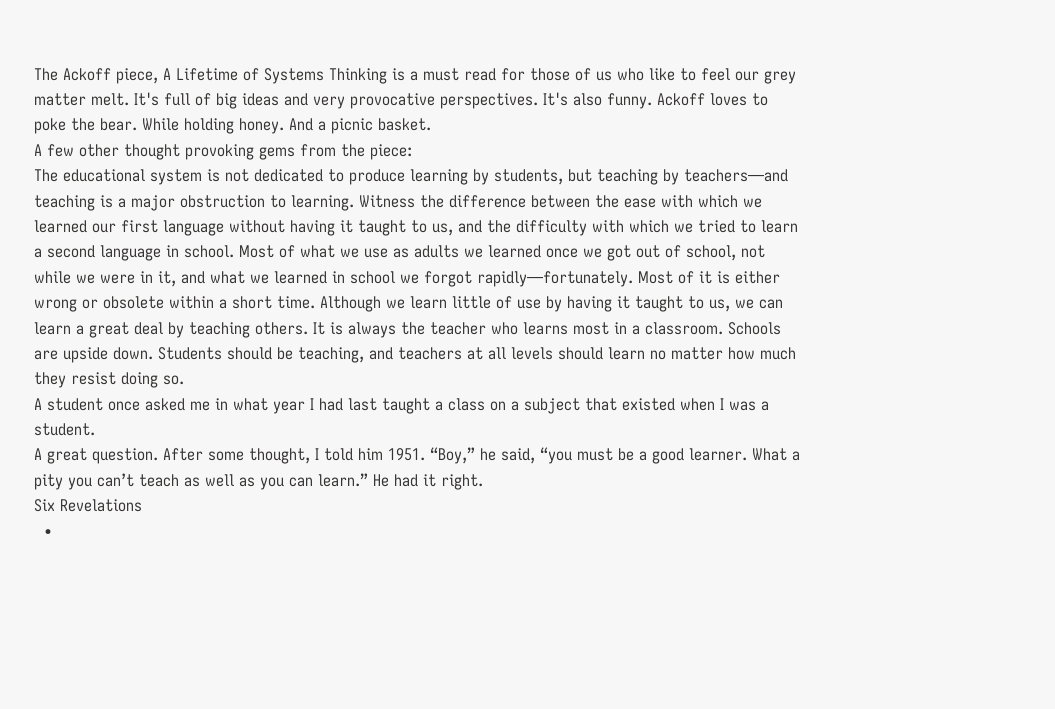The Ackoff piece, A Lifetime of Systems Thinking is a must read for those of us who like to feel our grey matter melt. It's full of big ideas and very provocative perspectives. It's also funny. Ackoff loves to poke the bear. While holding honey. And a picnic basket.
A few other thought provoking gems from the piece:
The educational system is not dedicated to produce learning by students, but teaching by teachers—and teaching is a major obstruction to learning. Witness the difference between the ease with which we learned our first language without having it taught to us, and the difficulty with which we tried to learn a second language in school. Most of what we use as adults we learned once we got out of school, not while we were in it, and what we learned in school we forgot rapidly—fortunately. Most of it is either wrong or obsolete within a short time. Although we learn little of use by having it taught to us, we can learn a great deal by teaching others. It is always the teacher who learns most in a classroom. Schools are upside down. Students should be teaching, and teachers at all levels should learn no matter how much they resist doing so.
A student once asked me in what year I had last taught a class on a subject that existed when I was a student.
A great question. After some thought, I told him 1951. “Boy,” he said, “you must be a good learner. What a pity you can’t teach as well as you can learn.” He had it right.
Six Revelations
  •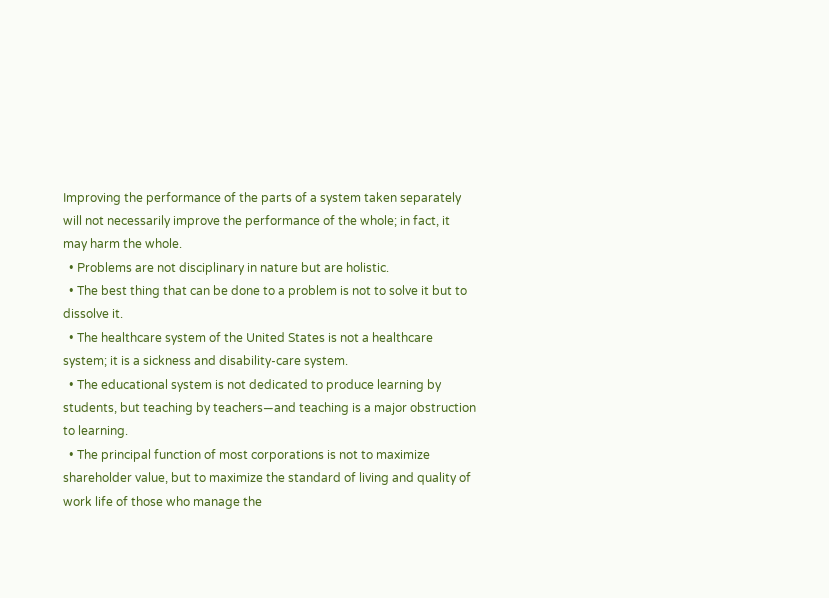Improving the performance of the parts of a system taken separately will not necessarily improve the performance of the whole; in fact, it may harm the whole.
  • Problems are not disciplinary in nature but are holistic.
  • The best thing that can be done to a problem is not to solve it but to dissolve it.
  • The healthcare system of the United States is not a healthcare system; it is a sickness and disability-care system.
  • The educational system is not dedicated to produce learning by students, but teaching by teachers—and teaching is a major obstruction to learning.
  • The principal function of most corporations is not to maximize shareholder value, but to maximize the standard of living and quality of work life of those who manage the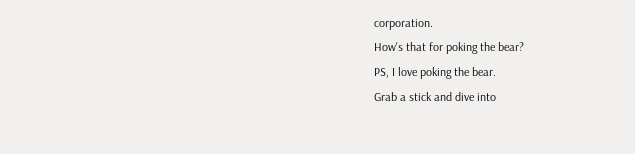corporation.
How's that for poking the bear?
PS, I love poking the bear.
Grab a stick and dive into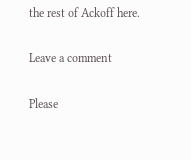the rest of Ackoff here.

Leave a comment

Please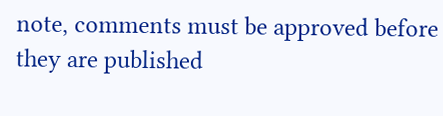note, comments must be approved before they are published